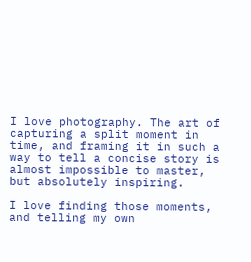I love photography. The art of capturing a split moment in time, and framing it in such a way to tell a concise story is almost impossible to master, but absolutely inspiring.

I love finding those moments, and telling my own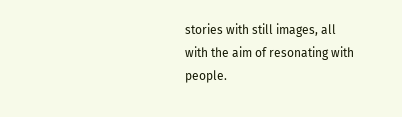stories with still images, all with the aim of resonating with people.